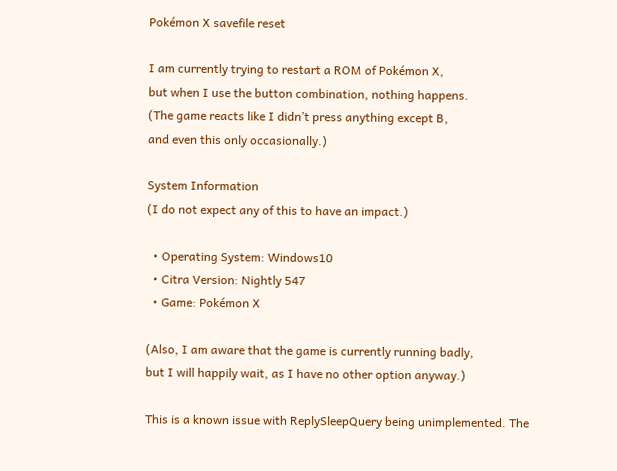Pokémon X savefile reset

I am currently trying to restart a ROM of Pokémon X,
but when I use the button combination, nothing happens.
(The game reacts like I didn’t press anything except B,
and even this only occasionally.)

System Information
(I do not expect any of this to have an impact.)

  • Operating System: Windows10
  • Citra Version: Nightly 547
  • Game: Pokémon X

(Also, I am aware that the game is currently running badly,
but I will happily wait, as I have no other option anyway.)

This is a known issue with ReplySleepQuery being unimplemented. The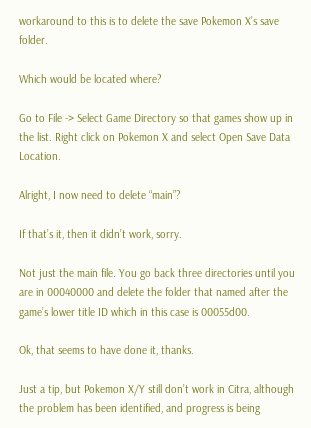workaround to this is to delete the save Pokemon X’s save folder.

Which would be located where?

Go to File -> Select Game Directory so that games show up in the list. Right click on Pokemon X and select Open Save Data Location.

Alright, I now need to delete “main”?

If that’s it, then it didn’t work, sorry.

Not just the main file. You go back three directories until you are in 00040000 and delete the folder that named after the game’s lower title ID which in this case is 00055d00.

Ok, that seems to have done it, thanks.

Just a tip, but Pokemon X/Y still don’t work in Citra, although the problem has been identified, and progress is being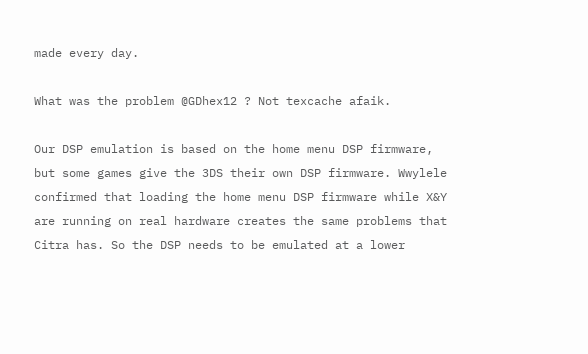made every day.

What was the problem @GDhex12 ? Not texcache afaik.

Our DSP emulation is based on the home menu DSP firmware, but some games give the 3DS their own DSP firmware. Wwylele confirmed that loading the home menu DSP firmware while X&Y are running on real hardware creates the same problems that Citra has. So the DSP needs to be emulated at a lower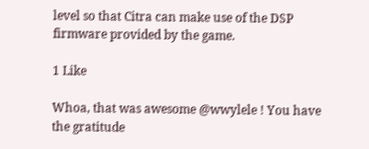level so that Citra can make use of the DSP firmware provided by the game.

1 Like

Whoa, that was awesome @wwylele ! You have the gratitude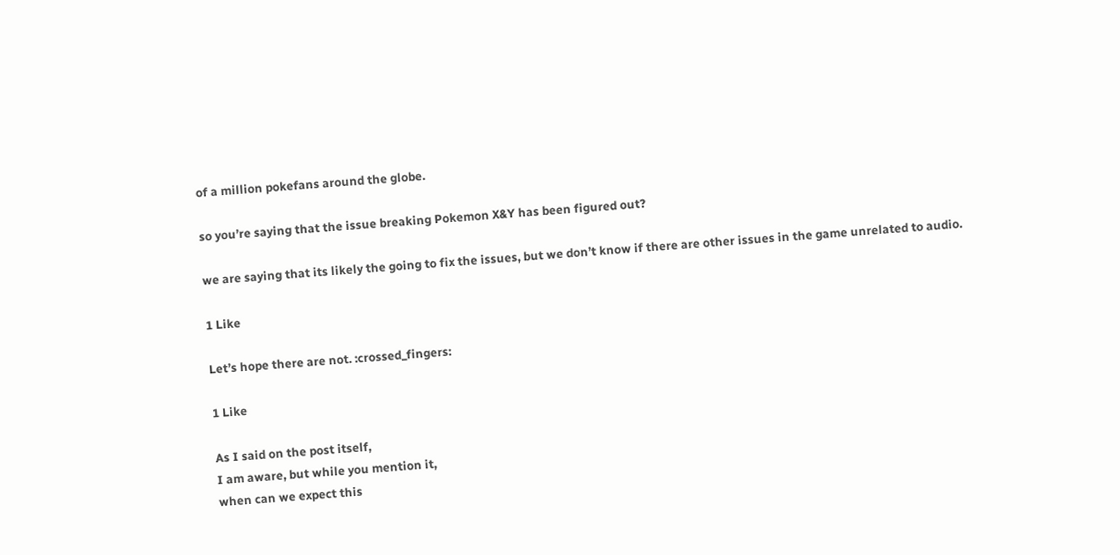of a million pokefans around the globe.

so you’re saying that the issue breaking Pokemon X&Y has been figured out?

we are saying that its likely the going to fix the issues, but we don’t know if there are other issues in the game unrelated to audio.

1 Like

Let’s hope there are not. :crossed_fingers:

1 Like

As I said on the post itself,
I am aware, but while you mention it,
when can we expect this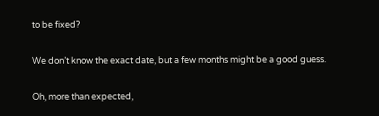to be fixed?

We don’t know the exact date, but a few months might be a good guess.

Oh, more than expected,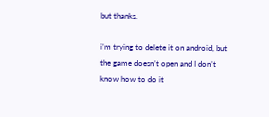but thanks.

i’m trying to delete it on android, but the game doesn’t open and I don’t know how to do it